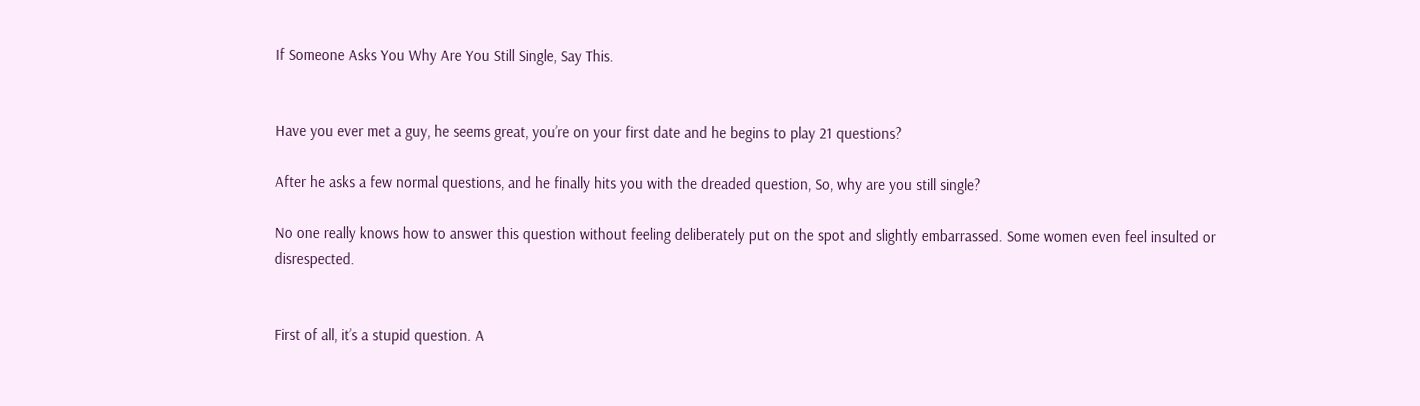If Someone Asks You Why Are You Still Single, Say This.


Have you ever met a guy, he seems great, you’re on your first date and he begins to play 21 questions?

After he asks a few normal questions, and he finally hits you with the dreaded question, So, why are you still single?

No one really knows how to answer this question without feeling deliberately put on the spot and slightly embarrassed. Some women even feel insulted or disrespected.


First of all, it’s a stupid question. A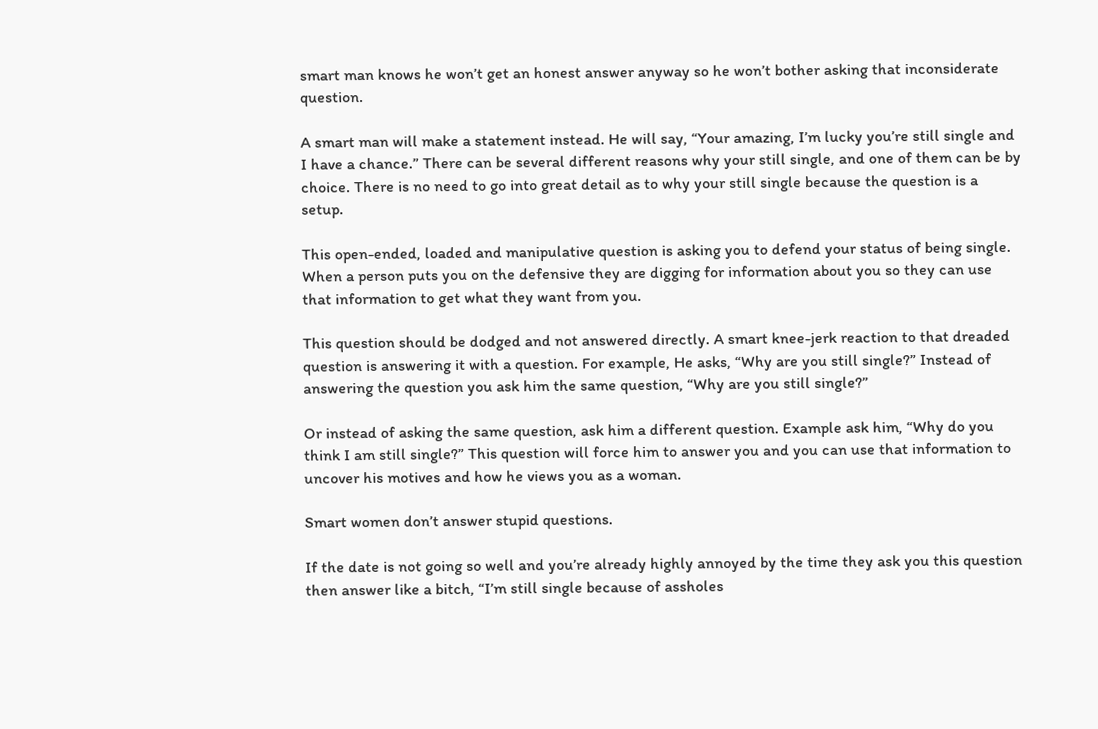smart man knows he won’t get an honest answer anyway so he won’t bother asking that inconsiderate question.

A smart man will make a statement instead. He will say, “Your amazing, I’m lucky you’re still single and I have a chance.” There can be several different reasons why your still single, and one of them can be by choice. There is no need to go into great detail as to why your still single because the question is a setup.

This open-ended, loaded and manipulative question is asking you to defend your status of being single. When a person puts you on the defensive they are digging for information about you so they can use that information to get what they want from you.

This question should be dodged and not answered directly. A smart knee-jerk reaction to that dreaded question is answering it with a question. For example, He asks, “Why are you still single?” Instead of answering the question you ask him the same question, “Why are you still single?”

Or instead of asking the same question, ask him a different question. Example ask him, “Why do you think I am still single?” This question will force him to answer you and you can use that information to uncover his motives and how he views you as a woman.

Smart women don’t answer stupid questions.

If the date is not going so well and you’re already highly annoyed by the time they ask you this question then answer like a bitch, “I’m still single because of assholes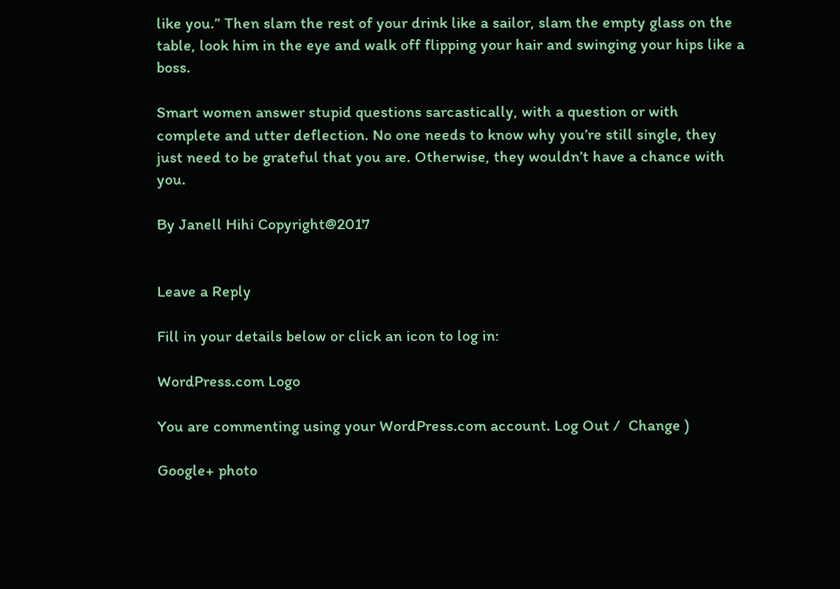like you.” Then slam the rest of your drink like a sailor, slam the empty glass on the table, look him in the eye and walk off flipping your hair and swinging your hips like a boss.

Smart women answer stupid questions sarcastically, with a question or with complete and utter deflection. No one needs to know why you’re still single, they just need to be grateful that you are. Otherwise, they wouldn’t have a chance with you.

By Janell Hihi Copyright@2017


Leave a Reply

Fill in your details below or click an icon to log in:

WordPress.com Logo

You are commenting using your WordPress.com account. Log Out /  Change )

Google+ photo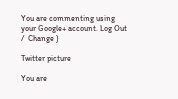You are commenting using your Google+ account. Log Out /  Change )

Twitter picture

You are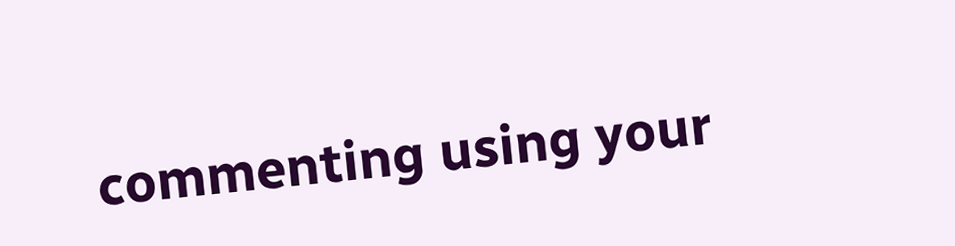commenting using your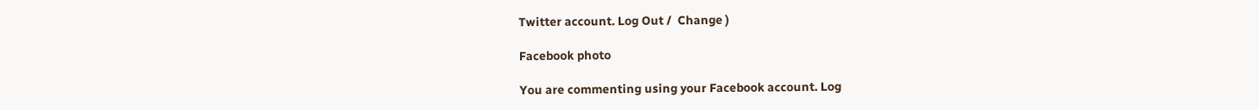Twitter account. Log Out /  Change )

Facebook photo

You are commenting using your Facebook account. Log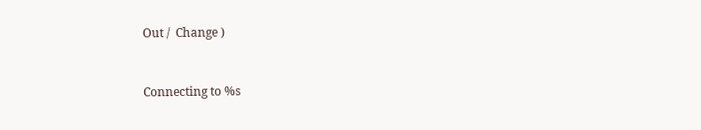Out /  Change )


Connecting to %s